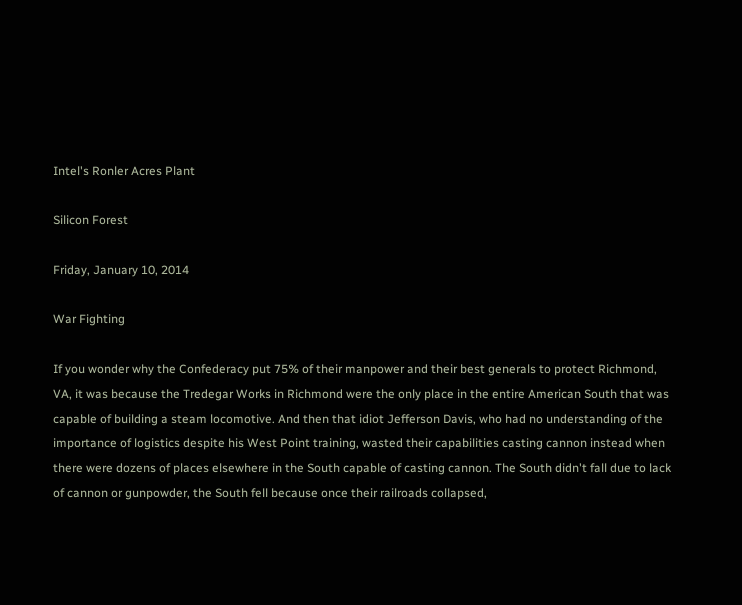Intel's Ronler Acres Plant

Silicon Forest

Friday, January 10, 2014

War Fighting

If you wonder why the Confederacy put 75% of their manpower and their best generals to protect Richmond, VA, it was because the Tredegar Works in Richmond were the only place in the entire American South that was capable of building a steam locomotive. And then that idiot Jefferson Davis, who had no understanding of the importance of logistics despite his West Point training, wasted their capabilities casting cannon instead when there were dozens of places elsewhere in the South capable of casting cannon. The South didn't fall due to lack of cannon or gunpowder, the South fell because once their railroads collapsed,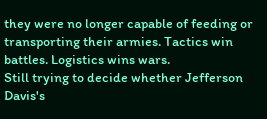they were no longer capable of feeding or transporting their armies. Tactics win battles. Logistics wins wars.
Still trying to decide whether Jefferson Davis's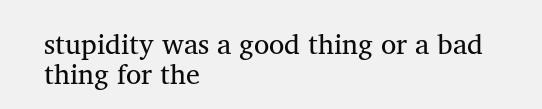stupidity was a good thing or a bad thing for the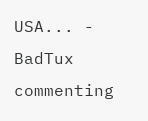USA... - BadTux commenting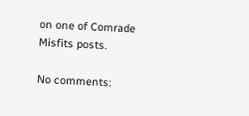on one of Comrade Misfits posts.

No comments: